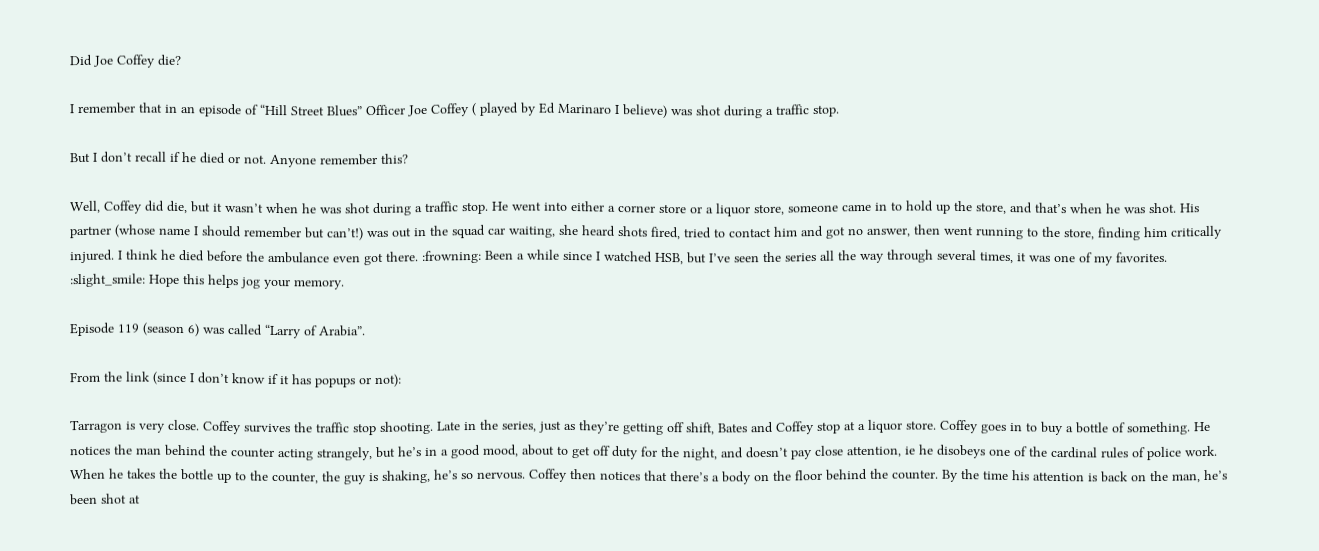Did Joe Coffey die?

I remember that in an episode of “Hill Street Blues” Officer Joe Coffey ( played by Ed Marinaro I believe) was shot during a traffic stop.

But I don’t recall if he died or not. Anyone remember this?

Well, Coffey did die, but it wasn’t when he was shot during a traffic stop. He went into either a corner store or a liquor store, someone came in to hold up the store, and that’s when he was shot. His partner (whose name I should remember but can’t!) was out in the squad car waiting, she heard shots fired, tried to contact him and got no answer, then went running to the store, finding him critically injured. I think he died before the ambulance even got there. :frowning: Been a while since I watched HSB, but I’ve seen the series all the way through several times, it was one of my favorites. :slight_smile: Hope this helps jog your memory.

Episode 119 (season 6) was called “Larry of Arabia”.

From the link (since I don’t know if it has popups or not):

Tarragon is very close. Coffey survives the traffic stop shooting. Late in the series, just as they’re getting off shift, Bates and Coffey stop at a liquor store. Coffey goes in to buy a bottle of something. He notices the man behind the counter acting strangely, but he’s in a good mood, about to get off duty for the night, and doesn’t pay close attention, ie he disobeys one of the cardinal rules of police work. When he takes the bottle up to the counter, the guy is shaking, he’s so nervous. Coffey then notices that there’s a body on the floor behind the counter. By the time his attention is back on the man, he’s been shot at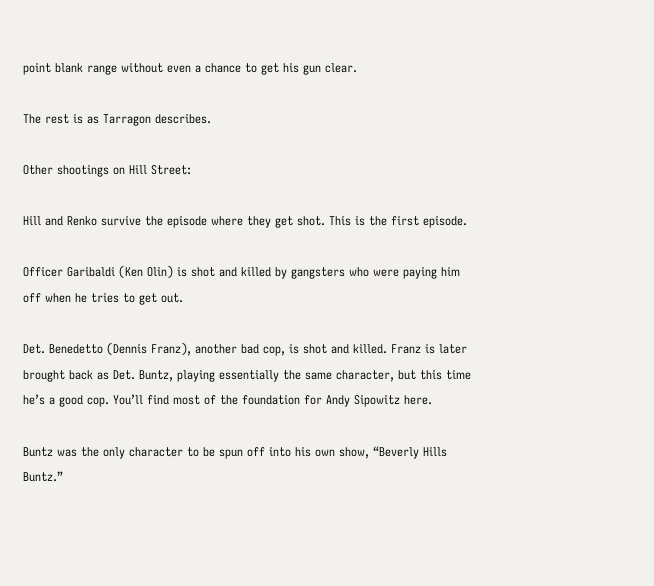point blank range without even a chance to get his gun clear.

The rest is as Tarragon describes.

Other shootings on Hill Street:

Hill and Renko survive the episode where they get shot. This is the first episode.

Officer Garibaldi (Ken Olin) is shot and killed by gangsters who were paying him off when he tries to get out.

Det. Benedetto (Dennis Franz), another bad cop, is shot and killed. Franz is later brought back as Det. Buntz, playing essentially the same character, but this time he’s a good cop. You’ll find most of the foundation for Andy Sipowitz here.

Buntz was the only character to be spun off into his own show, “Beverly Hills Buntz.”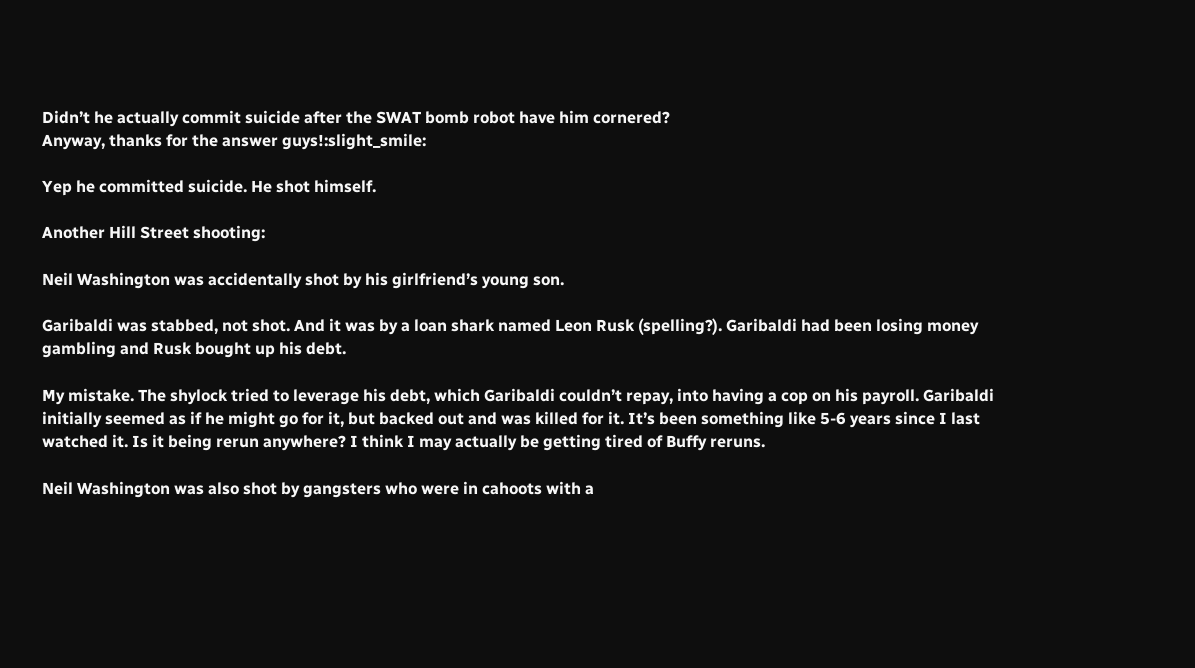Didn’t he actually commit suicide after the SWAT bomb robot have him cornered?
Anyway, thanks for the answer guys!:slight_smile:

Yep he committed suicide. He shot himself.

Another Hill Street shooting:

Neil Washington was accidentally shot by his girlfriend’s young son.

Garibaldi was stabbed, not shot. And it was by a loan shark named Leon Rusk (spelling?). Garibaldi had been losing money gambling and Rusk bought up his debt.

My mistake. The shylock tried to leverage his debt, which Garibaldi couldn’t repay, into having a cop on his payroll. Garibaldi initially seemed as if he might go for it, but backed out and was killed for it. It’s been something like 5-6 years since I last watched it. Is it being rerun anywhere? I think I may actually be getting tired of Buffy reruns.

Neil Washington was also shot by gangsters who were in cahoots with a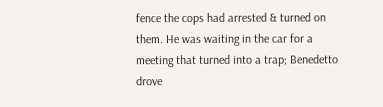fence the cops had arrested & turned on them. He was waiting in the car for a meeting that turned into a trap; Benedetto drove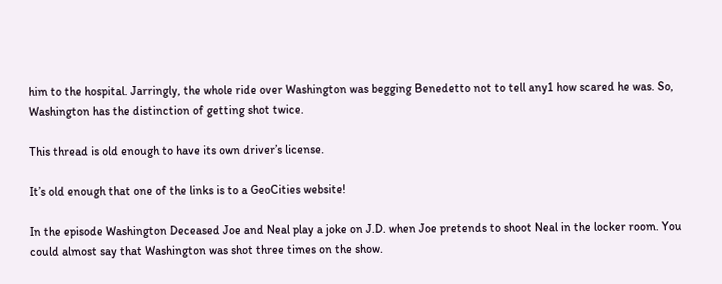him to the hospital. Jarringly, the whole ride over Washington was begging Benedetto not to tell any1 how scared he was. So, Washington has the distinction of getting shot twice.

This thread is old enough to have its own driver’s license.

It’s old enough that one of the links is to a GeoCities website!

In the episode Washington Deceased Joe and Neal play a joke on J.D. when Joe pretends to shoot Neal in the locker room. You could almost say that Washington was shot three times on the show.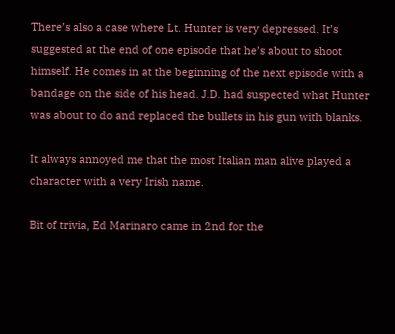There’s also a case where Lt. Hunter is very depressed. It’s suggested at the end of one episode that he’s about to shoot himself. He comes in at the beginning of the next episode with a bandage on the side of his head. J.D. had suspected what Hunter was about to do and replaced the bullets in his gun with blanks.

It always annoyed me that the most Italian man alive played a character with a very Irish name.

Bit of trivia, Ed Marinaro came in 2nd for the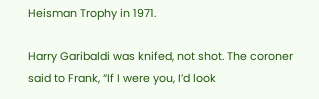Heisman Trophy in 1971.

Harry Garibaldi was knifed, not shot. The coroner said to Frank, “If I were you, I’d look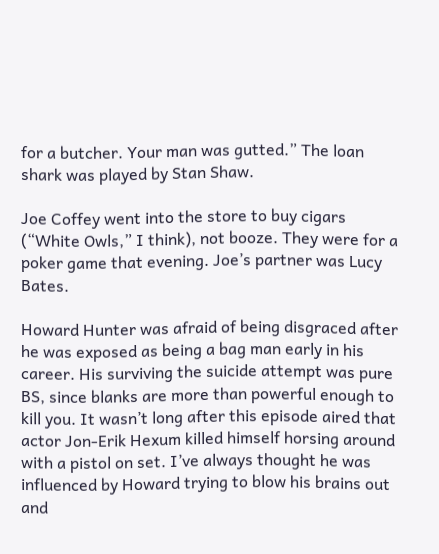for a butcher. Your man was gutted.” The loan shark was played by Stan Shaw.

Joe Coffey went into the store to buy cigars (“White Owls,” I think), not booze. They were for a poker game that evening. Joe’s partner was Lucy Bates.

Howard Hunter was afraid of being disgraced after he was exposed as being a bag man early in his career. His surviving the suicide attempt was pure BS, since blanks are more than powerful enough to kill you. It wasn’t long after this episode aired that actor Jon-Erik Hexum killed himself horsing around with a pistol on set. I’ve always thought he was influenced by Howard trying to blow his brains out and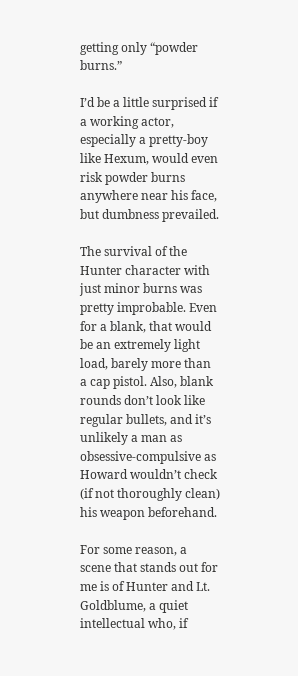getting only “powder burns.”

I’d be a little surprised if a working actor, especially a pretty-boy like Hexum, would even risk powder burns anywhere near his face, but dumbness prevailed.

The survival of the Hunter character with just minor burns was pretty improbable. Even for a blank, that would be an extremely light load, barely more than a cap pistol. Also, blank rounds don’t look like regular bullets, and it’s unlikely a man as obsessive-compulsive as Howard wouldn’t check (if not thoroughly clean) his weapon beforehand.

For some reason, a scene that stands out for me is of Hunter and Lt. Goldblume, a quiet intellectual who, if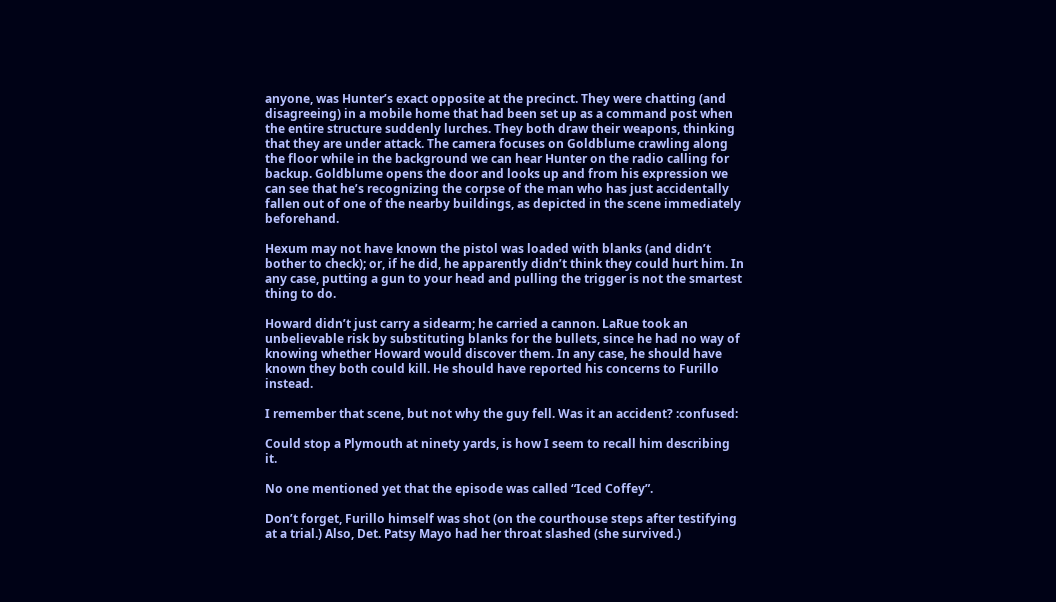anyone, was Hunter’s exact opposite at the precinct. They were chatting (and disagreeing) in a mobile home that had been set up as a command post when the entire structure suddenly lurches. They both draw their weapons, thinking that they are under attack. The camera focuses on Goldblume crawling along the floor while in the background we can hear Hunter on the radio calling for backup. Goldblume opens the door and looks up and from his expression we can see that he’s recognizing the corpse of the man who has just accidentally fallen out of one of the nearby buildings, as depicted in the scene immediately beforehand.

Hexum may not have known the pistol was loaded with blanks (and didn’t bother to check); or, if he did, he apparently didn’t think they could hurt him. In any case, putting a gun to your head and pulling the trigger is not the smartest thing to do.

Howard didn’t just carry a sidearm; he carried a cannon. LaRue took an unbelievable risk by substituting blanks for the bullets, since he had no way of knowing whether Howard would discover them. In any case, he should have known they both could kill. He should have reported his concerns to Furillo instead.

I remember that scene, but not why the guy fell. Was it an accident? :confused:

Could stop a Plymouth at ninety yards, is how I seem to recall him describing it.

No one mentioned yet that the episode was called “Iced Coffey”.

Don’t forget, Furillo himself was shot (on the courthouse steps after testifying at a trial.) Also, Det. Patsy Mayo had her throat slashed (she survived.)